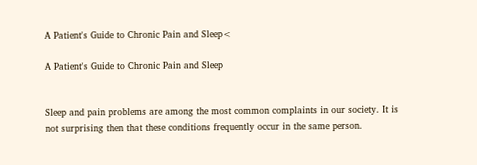A Patient's Guide to Chronic Pain and Sleep<

A Patient's Guide to Chronic Pain and Sleep


Sleep and pain problems are among the most common complaints in our society. It is not surprising then that these conditions frequently occur in the same person.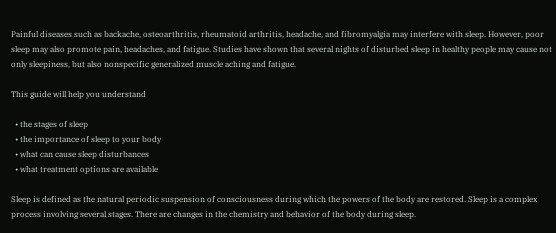Painful diseases such as backache, osteoarthritis, rheumatoid arthritis, headache, and fibromyalgia may interfere with sleep. However, poor sleep may also promote pain, headaches, and fatigue. Studies have shown that several nights of disturbed sleep in healthy people may cause not only sleepiness, but also nonspecific generalized muscle aching and fatigue.

This guide will help you understand

  • the stages of sleep
  • the importance of sleep to your body
  • what can cause sleep disturbances
  • what treatment options are available

Sleep is defined as the natural periodic suspension of consciousness during which the powers of the body are restored. Sleep is a complex process involving several stages. There are changes in the chemistry and behavior of the body during sleep.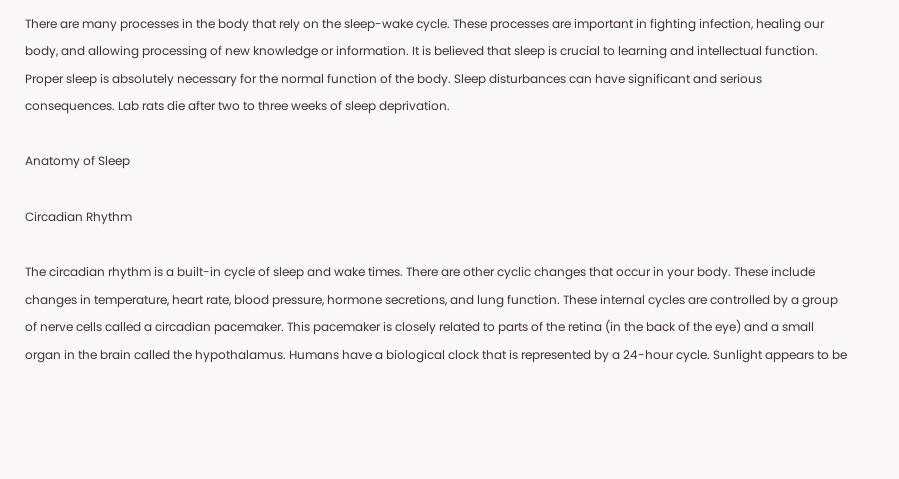There are many processes in the body that rely on the sleep-wake cycle. These processes are important in fighting infection, healing our body, and allowing processing of new knowledge or information. It is believed that sleep is crucial to learning and intellectual function. Proper sleep is absolutely necessary for the normal function of the body. Sleep disturbances can have significant and serious consequences. Lab rats die after two to three weeks of sleep deprivation.

Anatomy of Sleep

Circadian Rhythm

The circadian rhythm is a built-in cycle of sleep and wake times. There are other cyclic changes that occur in your body. These include changes in temperature, heart rate, blood pressure, hormone secretions, and lung function. These internal cycles are controlled by a group of nerve cells called a circadian pacemaker. This pacemaker is closely related to parts of the retina (in the back of the eye) and a small organ in the brain called the hypothalamus. Humans have a biological clock that is represented by a 24-hour cycle. Sunlight appears to be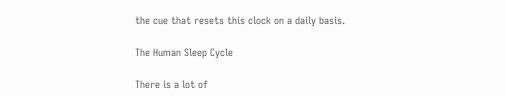the cue that resets this clock on a daily basis.

The Human Sleep Cycle

There is a lot of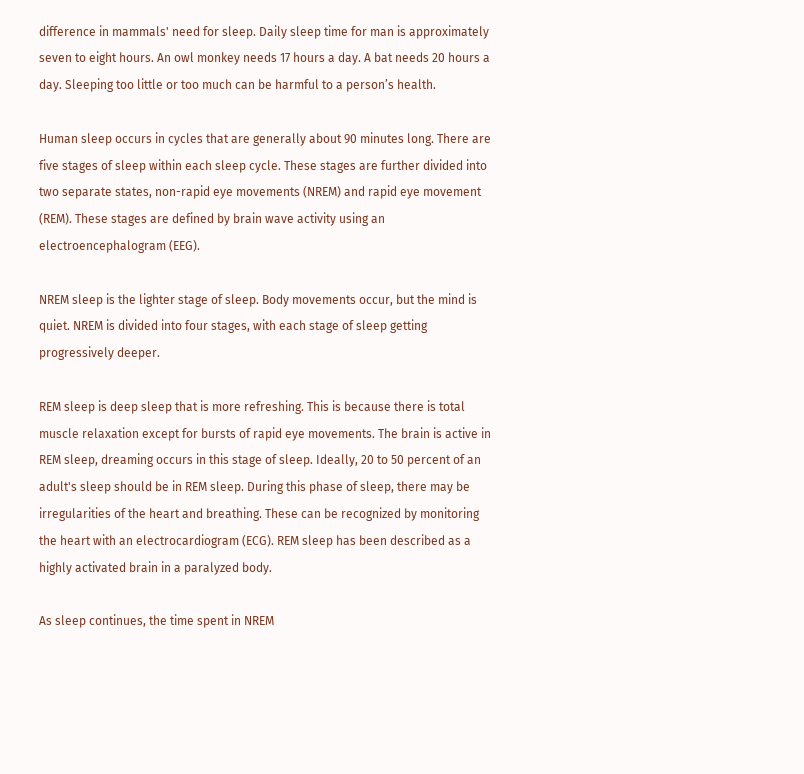difference in mammals' need for sleep. Daily sleep time for man is approximately seven to eight hours. An owl monkey needs 17 hours a day. A bat needs 20 hours a day. Sleeping too little or too much can be harmful to a person’s health.

Human sleep occurs in cycles that are generally about 90 minutes long. There are five stages of sleep within each sleep cycle. These stages are further divided into two separate states, non-rapid eye movements (NREM) and rapid eye movement (REM). These stages are defined by brain wave activity using an electroencephalogram (EEG).

NREM sleep is the lighter stage of sleep. Body movements occur, but the mind is quiet. NREM is divided into four stages, with each stage of sleep getting progressively deeper.

REM sleep is deep sleep that is more refreshing. This is because there is total muscle relaxation except for bursts of rapid eye movements. The brain is active in REM sleep, dreaming occurs in this stage of sleep. Ideally, 20 to 50 percent of an adult's sleep should be in REM sleep. During this phase of sleep, there may be irregularities of the heart and breathing. These can be recognized by monitoring the heart with an electrocardiogram (ECG). REM sleep has been described as a highly activated brain in a paralyzed body.

As sleep continues, the time spent in NREM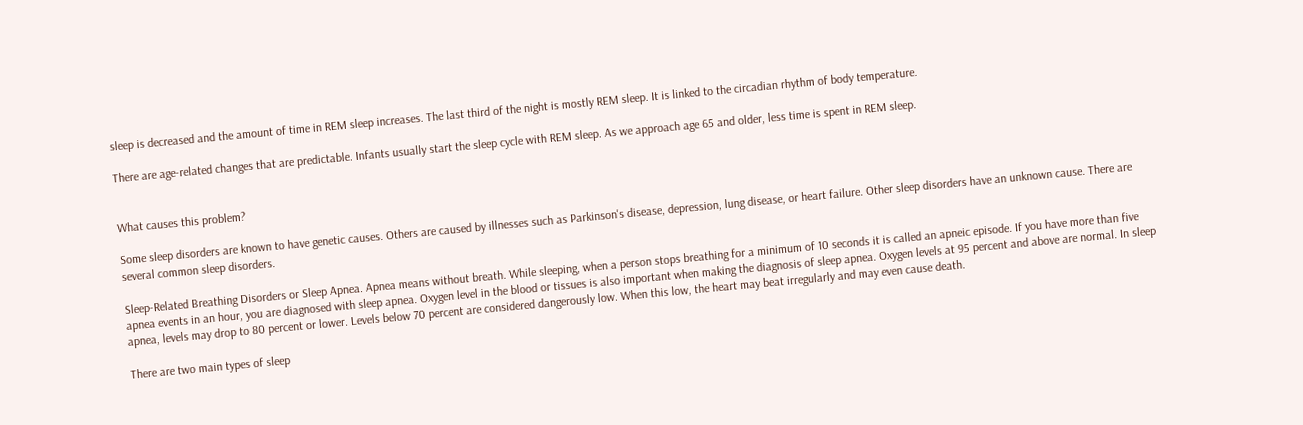sleep is decreased and the amount of time in REM sleep increases. The last third of the night is mostly REM sleep. It is linked to the circadian rhythm of body temperature.

There are age-related changes that are predictable. Infants usually start the sleep cycle with REM sleep. As we approach age 65 and older, less time is spent in REM sleep.


What causes this problem?

Some sleep disorders are known to have genetic causes. Others are caused by illnesses such as Parkinson's disease, depression, lung disease, or heart failure. Other sleep disorders have an unknown cause. There are several common sleep disorders.

Sleep-Related Breathing Disorders or Sleep Apnea. Apnea means without breath. While sleeping, when a person stops breathing for a minimum of 10 seconds it is called an apneic episode. If you have more than five apnea events in an hour, you are diagnosed with sleep apnea. Oxygen level in the blood or tissues is also important when making the diagnosis of sleep apnea. Oxygen levels at 95 percent and above are normal. In sleep apnea, levels may drop to 80 percent or lower. Levels below 70 percent are considered dangerously low. When this low, the heart may beat irregularly and may even cause death.

There are two main types of sleep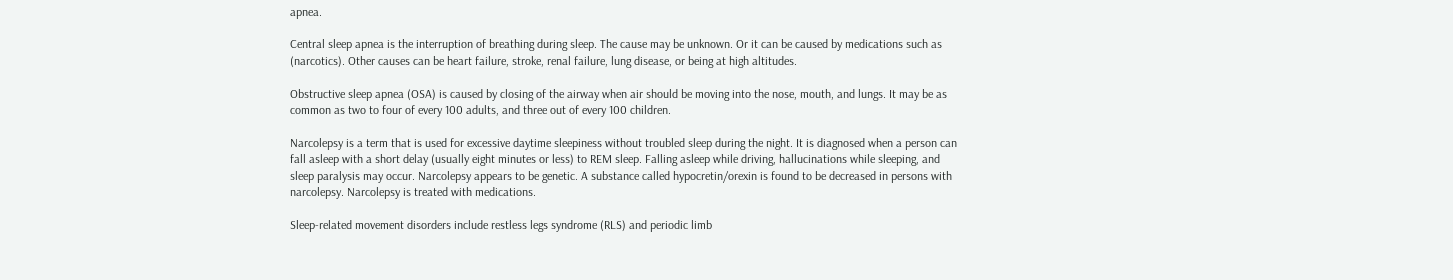apnea.

Central sleep apnea is the interruption of breathing during sleep. The cause may be unknown. Or it can be caused by medications such as (narcotics). Other causes can be heart failure, stroke, renal failure, lung disease, or being at high altitudes.

Obstructive sleep apnea (OSA) is caused by closing of the airway when air should be moving into the nose, mouth, and lungs. It may be as common as two to four of every 100 adults, and three out of every 100 children.

Narcolepsy is a term that is used for excessive daytime sleepiness without troubled sleep during the night. It is diagnosed when a person can fall asleep with a short delay (usually eight minutes or less) to REM sleep. Falling asleep while driving, hallucinations while sleeping, and sleep paralysis may occur. Narcolepsy appears to be genetic. A substance called hypocretin/orexin is found to be decreased in persons with narcolepsy. Narcolepsy is treated with medications.

Sleep-related movement disorders include restless legs syndrome (RLS) and periodic limb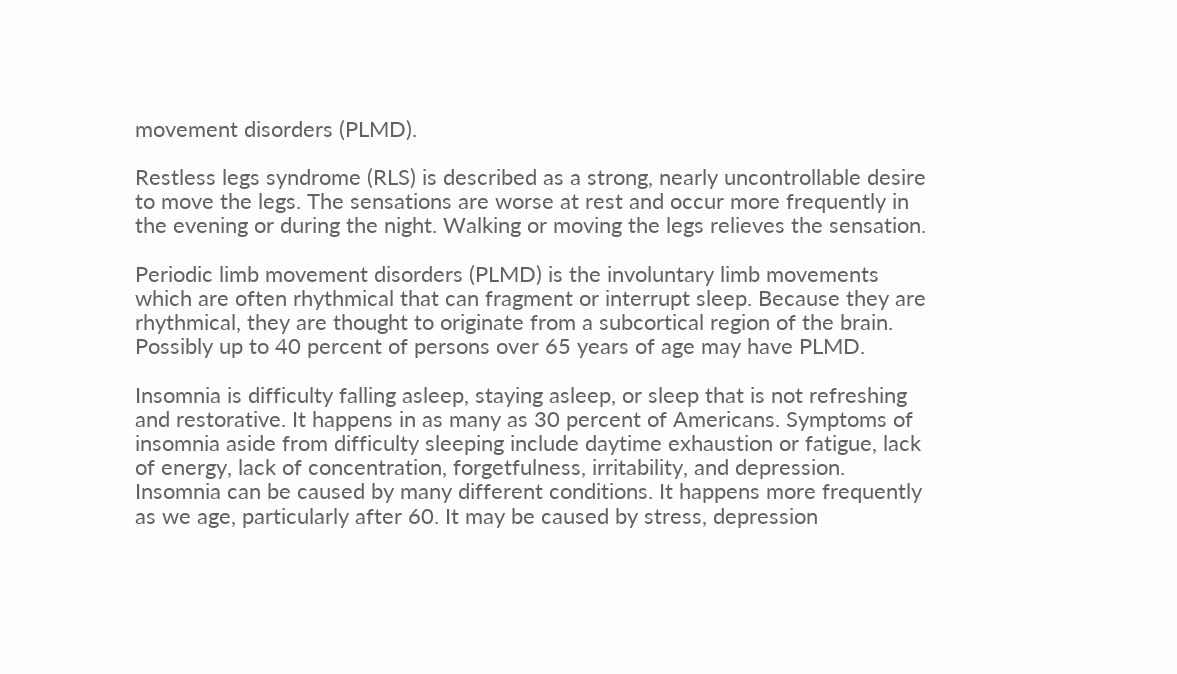movement disorders (PLMD).

Restless legs syndrome (RLS) is described as a strong, nearly uncontrollable desire to move the legs. The sensations are worse at rest and occur more frequently in the evening or during the night. Walking or moving the legs relieves the sensation.

Periodic limb movement disorders (PLMD) is the involuntary limb movements which are often rhythmical that can fragment or interrupt sleep. Because they are rhythmical, they are thought to originate from a subcortical region of the brain. Possibly up to 40 percent of persons over 65 years of age may have PLMD.

Insomnia is difficulty falling asleep, staying asleep, or sleep that is not refreshing and restorative. It happens in as many as 30 percent of Americans. Symptoms of insomnia aside from difficulty sleeping include daytime exhaustion or fatigue, lack of energy, lack of concentration, forgetfulness, irritability, and depression. Insomnia can be caused by many different conditions. It happens more frequently as we age, particularly after 60. It may be caused by stress, depression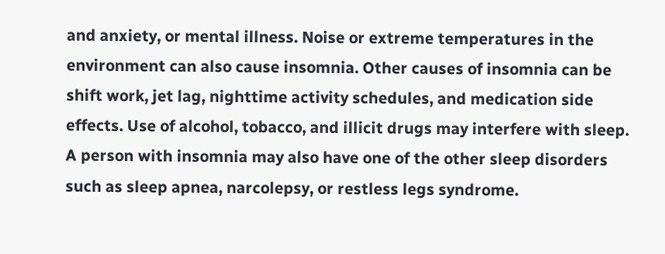and anxiety, or mental illness. Noise or extreme temperatures in the environment can also cause insomnia. Other causes of insomnia can be shift work, jet lag, nighttime activity schedules, and medication side effects. Use of alcohol, tobacco, and illicit drugs may interfere with sleep. A person with insomnia may also have one of the other sleep disorders such as sleep apnea, narcolepsy, or restless legs syndrome.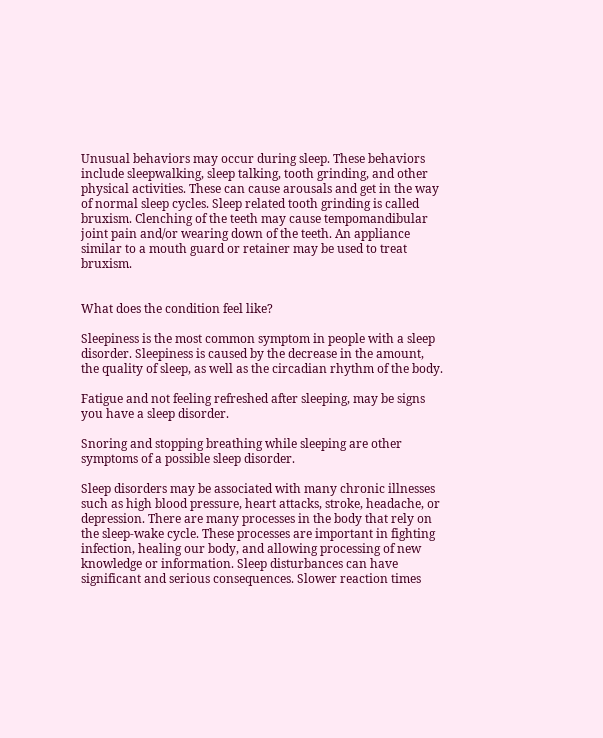Unusual behaviors may occur during sleep. These behaviors include sleepwalking, sleep talking, tooth grinding, and other physical activities. These can cause arousals and get in the way of normal sleep cycles. Sleep related tooth grinding is called bruxism. Clenching of the teeth may cause tempomandibular joint pain and/or wearing down of the teeth. An appliance similar to a mouth guard or retainer may be used to treat bruxism.


What does the condition feel like?

Sleepiness is the most common symptom in people with a sleep disorder. Sleepiness is caused by the decrease in the amount, the quality of sleep, as well as the circadian rhythm of the body.

Fatigue and not feeling refreshed after sleeping, may be signs you have a sleep disorder.

Snoring and stopping breathing while sleeping are other symptoms of a possible sleep disorder.

Sleep disorders may be associated with many chronic illnesses such as high blood pressure, heart attacks, stroke, headache, or depression. There are many processes in the body that rely on the sleep-wake cycle. These processes are important in fighting infection, healing our body, and allowing processing of new knowledge or information. Sleep disturbances can have significant and serious consequences. Slower reaction times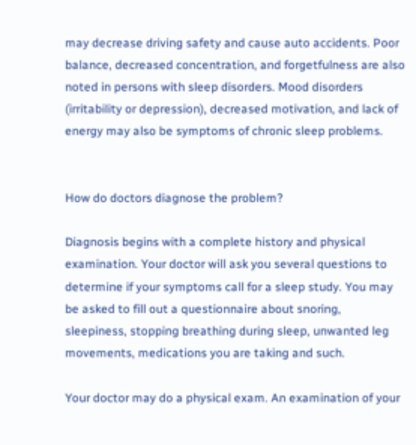may decrease driving safety and cause auto accidents. Poor balance, decreased concentration, and forgetfulness are also noted in persons with sleep disorders. Mood disorders (irritability or depression), decreased motivation, and lack of energy may also be symptoms of chronic sleep problems.


How do doctors diagnose the problem?

Diagnosis begins with a complete history and physical examination. Your doctor will ask you several questions to determine if your symptoms call for a sleep study. You may be asked to fill out a questionnaire about snoring, sleepiness, stopping breathing during sleep, unwanted leg movements, medications you are taking and such.

Your doctor may do a physical exam. An examination of your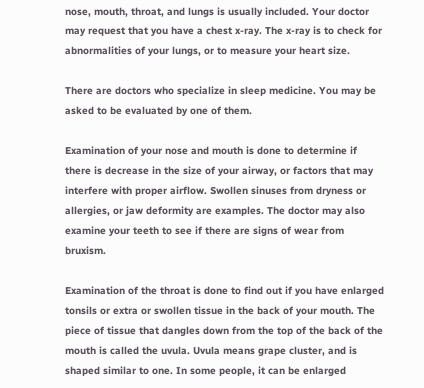nose, mouth, throat, and lungs is usually included. Your doctor may request that you have a chest x-ray. The x-ray is to check for abnormalities of your lungs, or to measure your heart size.

There are doctors who specialize in sleep medicine. You may be asked to be evaluated by one of them.

Examination of your nose and mouth is done to determine if there is decrease in the size of your airway, or factors that may interfere with proper airflow. Swollen sinuses from dryness or allergies, or jaw deformity are examples. The doctor may also examine your teeth to see if there are signs of wear from bruxism.

Examination of the throat is done to find out if you have enlarged tonsils or extra or swollen tissue in the back of your mouth. The piece of tissue that dangles down from the top of the back of the mouth is called the uvula. Uvula means grape cluster, and is shaped similar to one. In some people, it can be enlarged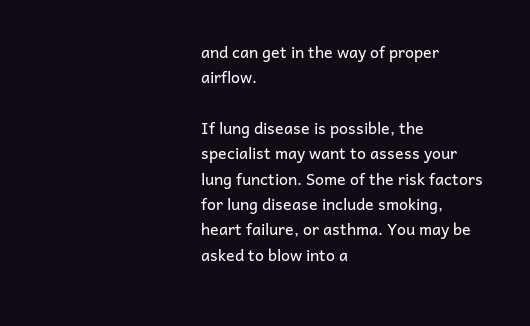and can get in the way of proper airflow.

If lung disease is possible, the specialist may want to assess your lung function. Some of the risk factors for lung disease include smoking, heart failure, or asthma. You may be asked to blow into a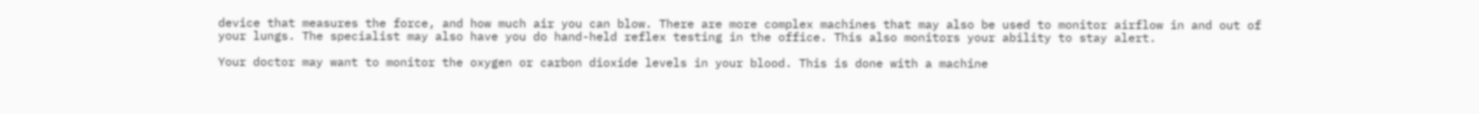device that measures the force, and how much air you can blow. There are more complex machines that may also be used to monitor airflow in and out of your lungs. The specialist may also have you do hand-held reflex testing in the office. This also monitors your ability to stay alert.

Your doctor may want to monitor the oxygen or carbon dioxide levels in your blood. This is done with a machine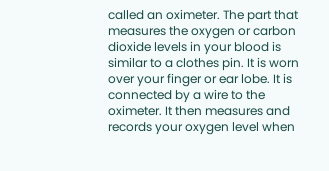called an oximeter. The part that measures the oxygen or carbon dioxide levels in your blood is similar to a clothes pin. It is worn over your finger or ear lobe. It is connected by a wire to the oximeter. It then measures and records your oxygen level when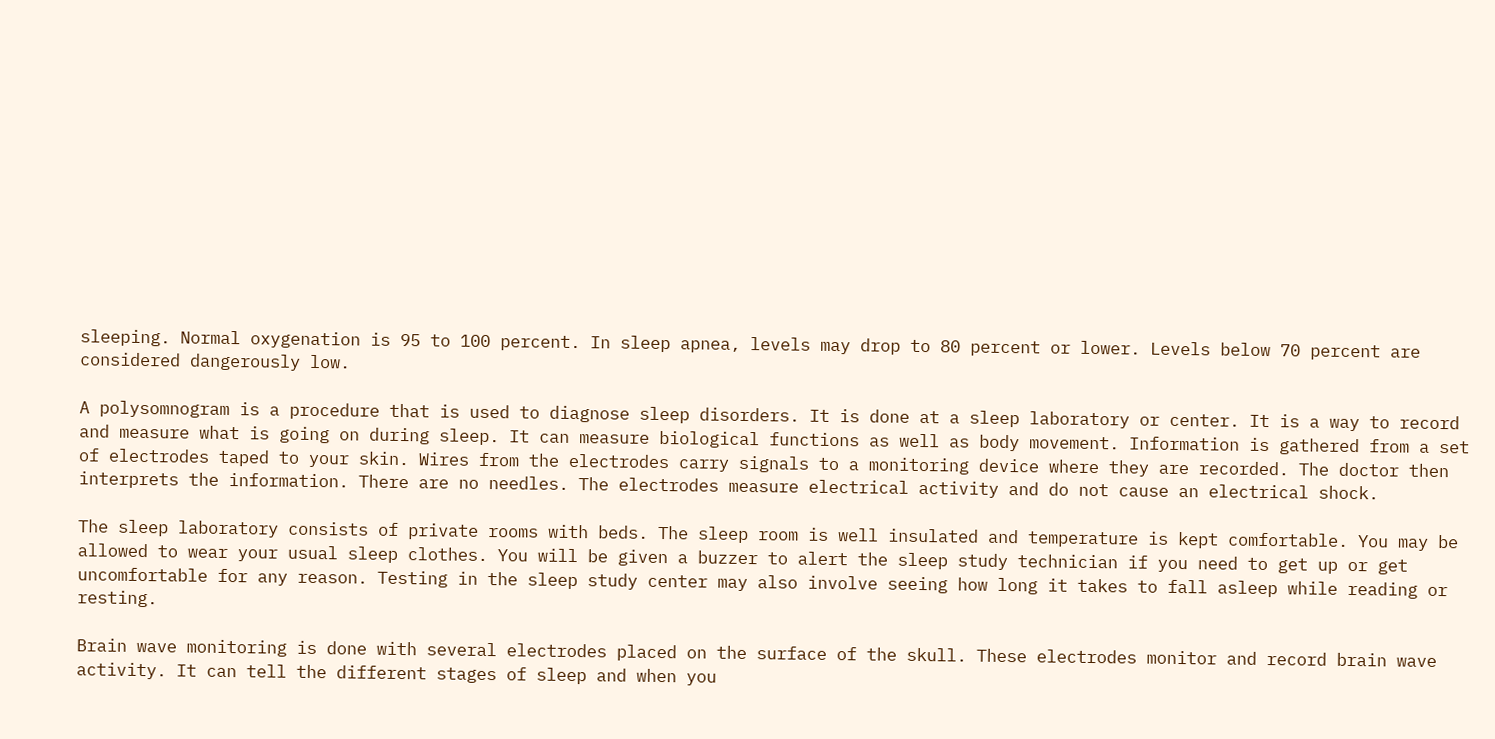sleeping. Normal oxygenation is 95 to 100 percent. In sleep apnea, levels may drop to 80 percent or lower. Levels below 70 percent are considered dangerously low.

A polysomnogram is a procedure that is used to diagnose sleep disorders. It is done at a sleep laboratory or center. It is a way to record and measure what is going on during sleep. It can measure biological functions as well as body movement. Information is gathered from a set of electrodes taped to your skin. Wires from the electrodes carry signals to a monitoring device where they are recorded. The doctor then interprets the information. There are no needles. The electrodes measure electrical activity and do not cause an electrical shock.

The sleep laboratory consists of private rooms with beds. The sleep room is well insulated and temperature is kept comfortable. You may be allowed to wear your usual sleep clothes. You will be given a buzzer to alert the sleep study technician if you need to get up or get uncomfortable for any reason. Testing in the sleep study center may also involve seeing how long it takes to fall asleep while reading or resting.

Brain wave monitoring is done with several electrodes placed on the surface of the skull. These electrodes monitor and record brain wave activity. It can tell the different stages of sleep and when you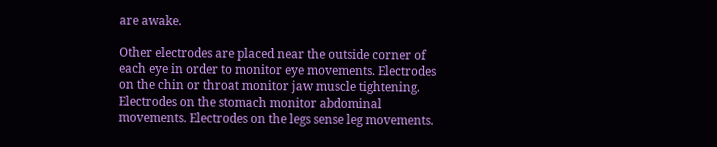are awake.

Other electrodes are placed near the outside corner of each eye in order to monitor eye movements. Electrodes on the chin or throat monitor jaw muscle tightening. Electrodes on the stomach monitor abdominal movements. Electrodes on the legs sense leg movements.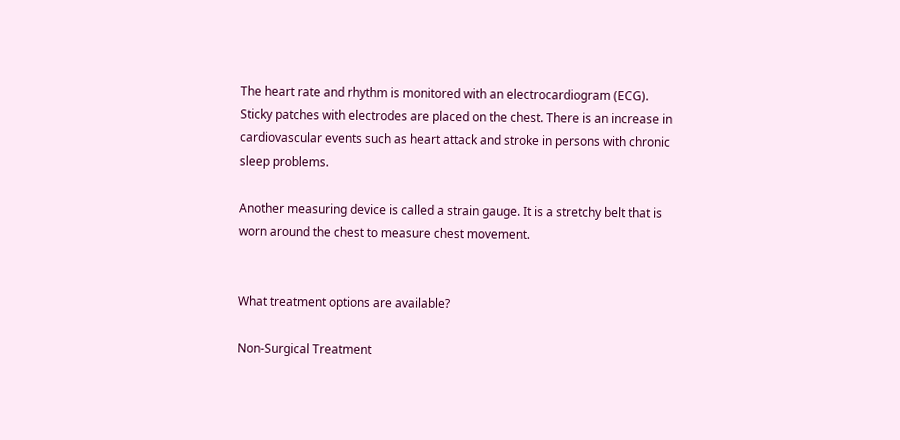The heart rate and rhythm is monitored with an electrocardiogram (ECG). Sticky patches with electrodes are placed on the chest. There is an increase in cardiovascular events such as heart attack and stroke in persons with chronic sleep problems.

Another measuring device is called a strain gauge. It is a stretchy belt that is worn around the chest to measure chest movement.


What treatment options are available?

Non-Surgical Treatment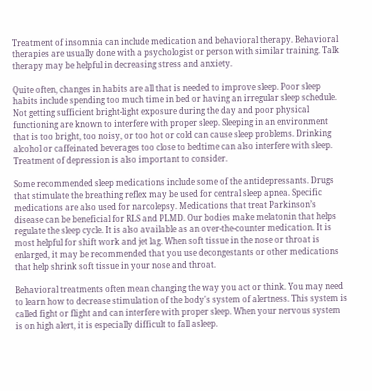Treatment of insomnia can include medication and behavioral therapy. Behavioral therapies are usually done with a psychologist or person with similar training. Talk therapy may be helpful in decreasing stress and anxiety.

Quite often, changes in habits are all that is needed to improve sleep. Poor sleep habits include spending too much time in bed or having an irregular sleep schedule. Not getting sufficient bright-light exposure during the day and poor physical functioning are known to interfere with proper sleep. Sleeping in an environment that is too bright, too noisy, or too hot or cold can cause sleep problems. Drinking alcohol or caffeinated beverages too close to bedtime can also interfere with sleep. Treatment of depression is also important to consider.

Some recommended sleep medications include some of the antidepressants. Drugs that stimulate the breathing reflex may be used for central sleep apnea. Specific medications are also used for narcolepsy. Medications that treat Parkinson’s disease can be beneficial for RLS and PLMD. Our bodies make melatonin that helps regulate the sleep cycle. It is also available as an over-the-counter medication. It is most helpful for shift work and jet lag. When soft tissue in the nose or throat is enlarged, it may be recommended that you use decongestants or other medications that help shrink soft tissue in your nose and throat.

Behavioral treatments often mean changing the way you act or think. You may need to learn how to decrease stimulation of the body's system of alertness. This system is called fight or flight and can interfere with proper sleep. When your nervous system is on high alert, it is especially difficult to fall asleep.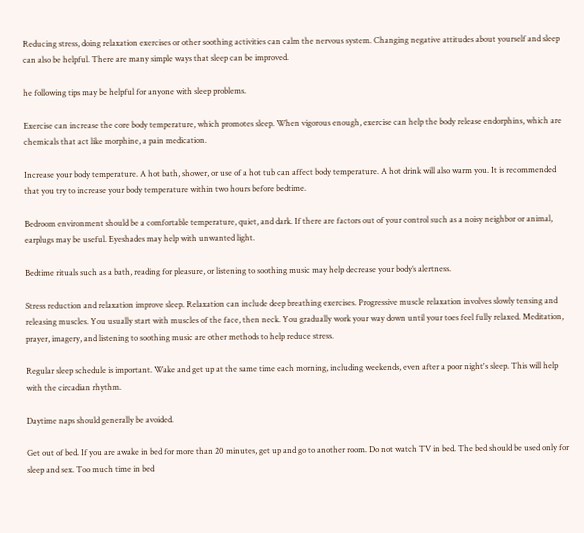Reducing stress, doing relaxation exercises or other soothing activities can calm the nervous system. Changing negative attitudes about yourself and sleep can also be helpful. There are many simple ways that sleep can be improved.

he following tips may be helpful for anyone with sleep problems.

Exercise can increase the core body temperature, which promotes sleep. When vigorous enough, exercise can help the body release endorphins, which are chemicals that act like morphine, a pain medication.

Increase your body temperature. A hot bath, shower, or use of a hot tub can affect body temperature. A hot drink will also warm you. It is recommended that you try to increase your body temperature within two hours before bedtime.

Bedroom environment should be a comfortable temperature, quiet, and dark. If there are factors out of your control such as a noisy neighbor or animal, earplugs may be useful. Eyeshades may help with unwanted light.

Bedtime rituals such as a bath, reading for pleasure, or listening to soothing music may help decrease your body’s alertness.

Stress reduction and relaxation improve sleep. Relaxation can include deep breathing exercises. Progressive muscle relaxation involves slowly tensing and releasing muscles. You usually start with muscles of the face, then neck. You gradually work your way down until your toes feel fully relaxed. Meditation, prayer, imagery, and listening to soothing music are other methods to help reduce stress.

Regular sleep schedule is important. Wake and get up at the same time each morning, including weekends, even after a poor night's sleep. This will help with the circadian rhythm.

Daytime naps should generally be avoided.

Get out of bed. If you are awake in bed for more than 20 minutes, get up and go to another room. Do not watch TV in bed. The bed should be used only for sleep and sex. Too much time in bed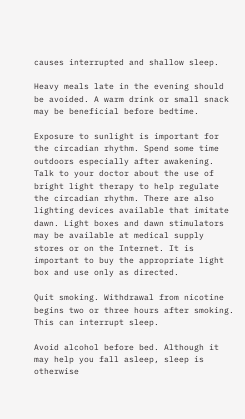causes interrupted and shallow sleep.

Heavy meals late in the evening should be avoided. A warm drink or small snack may be beneficial before bedtime.

Exposure to sunlight is important for the circadian rhythm. Spend some time outdoors especially after awakening. Talk to your doctor about the use of bright light therapy to help regulate the circadian rhythm. There are also lighting devices available that imitate dawn. Light boxes and dawn stimulators may be available at medical supply stores or on the Internet. It is important to buy the appropriate light box and use only as directed.

Quit smoking. Withdrawal from nicotine begins two or three hours after smoking. This can interrupt sleep.

Avoid alcohol before bed. Although it may help you fall asleep, sleep is otherwise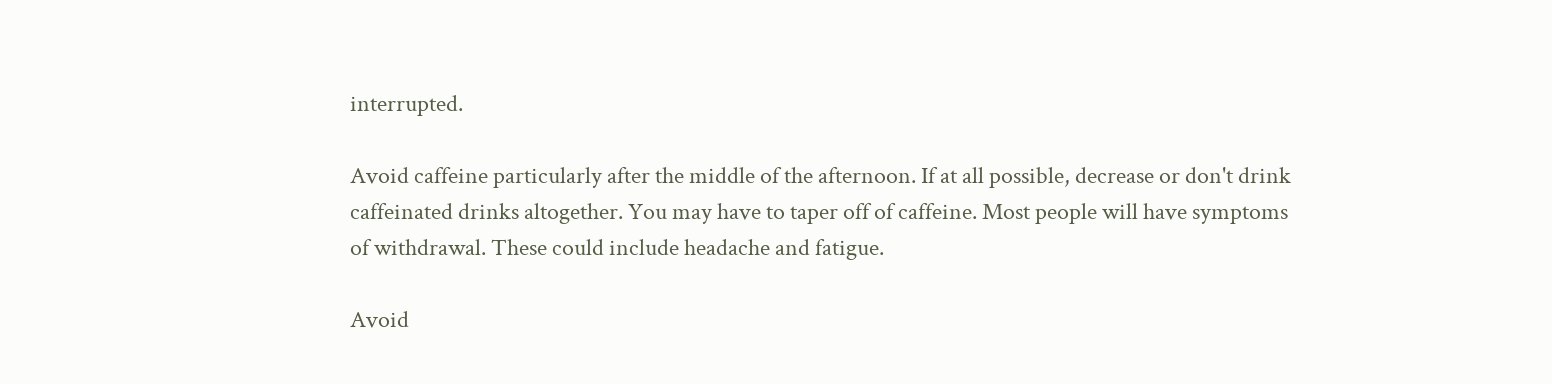interrupted.

Avoid caffeine particularly after the middle of the afternoon. If at all possible, decrease or don't drink caffeinated drinks altogether. You may have to taper off of caffeine. Most people will have symptoms of withdrawal. These could include headache and fatigue.

Avoid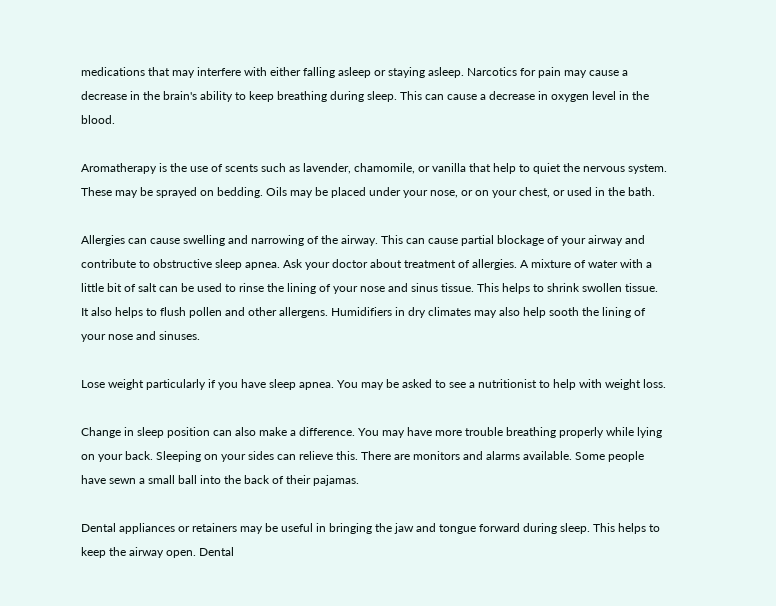medications that may interfere with either falling asleep or staying asleep. Narcotics for pain may cause a decrease in the brain's ability to keep breathing during sleep. This can cause a decrease in oxygen level in the blood.

Aromatherapy is the use of scents such as lavender, chamomile, or vanilla that help to quiet the nervous system. These may be sprayed on bedding. Oils may be placed under your nose, or on your chest, or used in the bath.

Allergies can cause swelling and narrowing of the airway. This can cause partial blockage of your airway and contribute to obstructive sleep apnea. Ask your doctor about treatment of allergies. A mixture of water with a little bit of salt can be used to rinse the lining of your nose and sinus tissue. This helps to shrink swollen tissue. It also helps to flush pollen and other allergens. Humidifiers in dry climates may also help sooth the lining of your nose and sinuses.

Lose weight particularly if you have sleep apnea. You may be asked to see a nutritionist to help with weight loss.

Change in sleep position can also make a difference. You may have more trouble breathing properly while lying on your back. Sleeping on your sides can relieve this. There are monitors and alarms available. Some people have sewn a small ball into the back of their pajamas.

Dental appliances or retainers may be useful in bringing the jaw and tongue forward during sleep. This helps to keep the airway open. Dental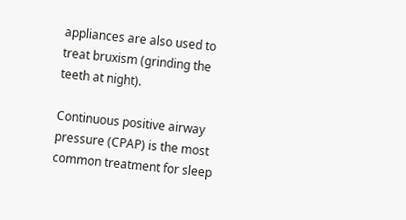appliances are also used to treat bruxism (grinding the teeth at night).

Continuous positive airway pressure (CPAP) is the most common treatment for sleep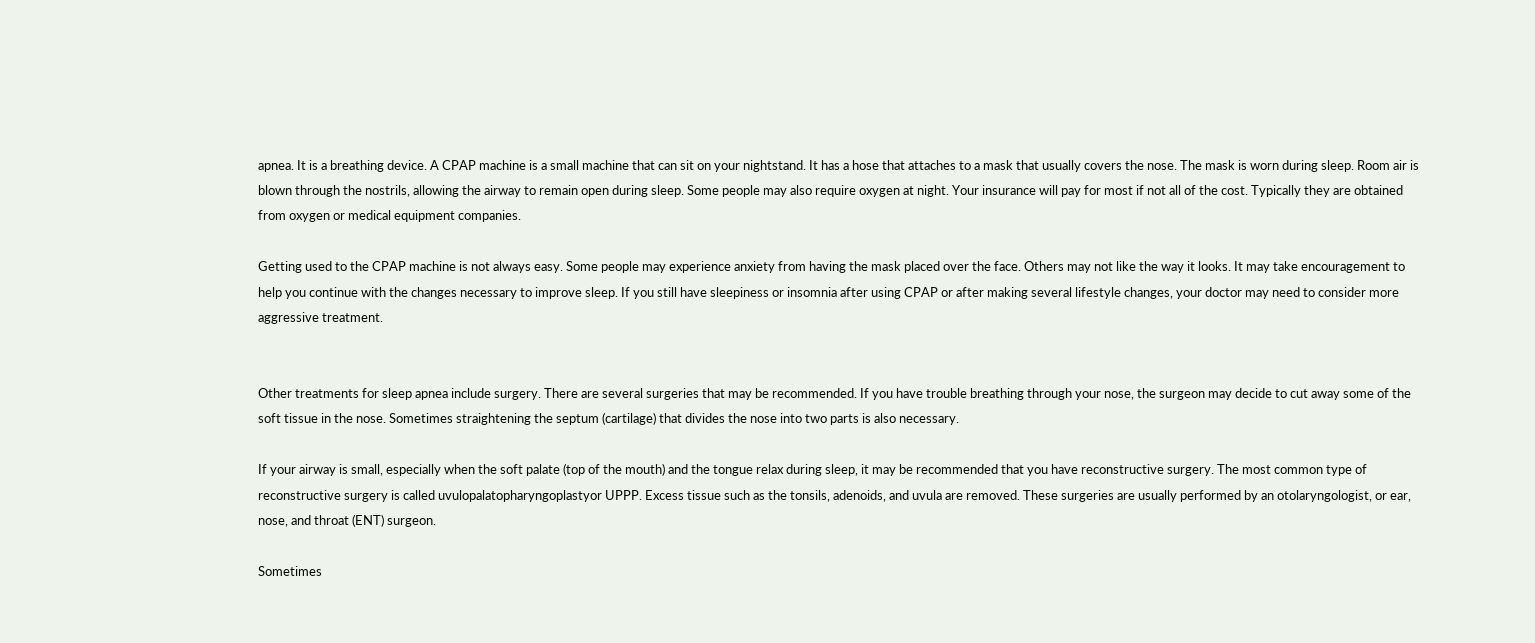apnea. It is a breathing device. A CPAP machine is a small machine that can sit on your nightstand. It has a hose that attaches to a mask that usually covers the nose. The mask is worn during sleep. Room air is blown through the nostrils, allowing the airway to remain open during sleep. Some people may also require oxygen at night. Your insurance will pay for most if not all of the cost. Typically they are obtained from oxygen or medical equipment companies.

Getting used to the CPAP machine is not always easy. Some people may experience anxiety from having the mask placed over the face. Others may not like the way it looks. It may take encouragement to help you continue with the changes necessary to improve sleep. If you still have sleepiness or insomnia after using CPAP or after making several lifestyle changes, your doctor may need to consider more aggressive treatment.


Other treatments for sleep apnea include surgery. There are several surgeries that may be recommended. If you have trouble breathing through your nose, the surgeon may decide to cut away some of the soft tissue in the nose. Sometimes straightening the septum (cartilage) that divides the nose into two parts is also necessary.

If your airway is small, especially when the soft palate (top of the mouth) and the tongue relax during sleep, it may be recommended that you have reconstructive surgery. The most common type of reconstructive surgery is called uvulopalatopharyngoplastyor UPPP. Excess tissue such as the tonsils, adenoids, and uvula are removed. These surgeries are usually performed by an otolaryngologist, or ear, nose, and throat (ENT) surgeon.

Sometimes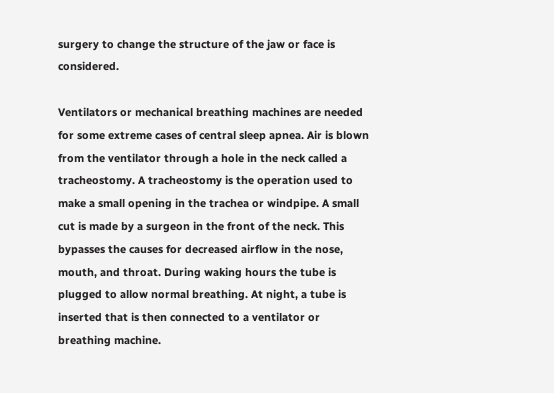surgery to change the structure of the jaw or face is considered.

Ventilators or mechanical breathing machines are needed for some extreme cases of central sleep apnea. Air is blown from the ventilator through a hole in the neck called a tracheostomy. A tracheostomy is the operation used to make a small opening in the trachea or windpipe. A small cut is made by a surgeon in the front of the neck. This bypasses the causes for decreased airflow in the nose, mouth, and throat. During waking hours the tube is plugged to allow normal breathing. At night, a tube is inserted that is then connected to a ventilator or breathing machine.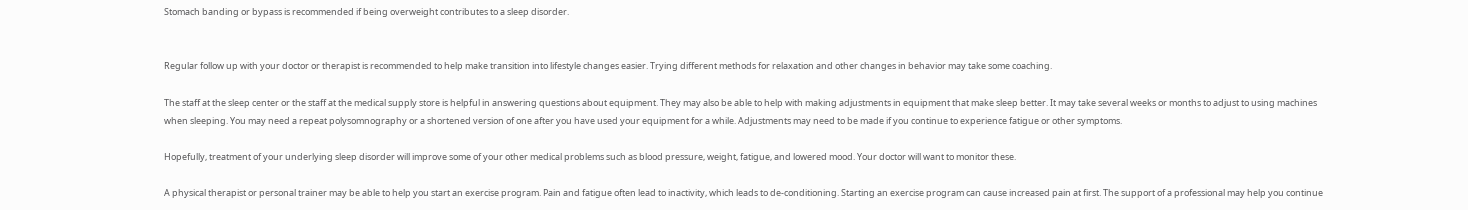Stomach banding or bypass is recommended if being overweight contributes to a sleep disorder.


Regular follow up with your doctor or therapist is recommended to help make transition into lifestyle changes easier. Trying different methods for relaxation and other changes in behavior may take some coaching.

The staff at the sleep center or the staff at the medical supply store is helpful in answering questions about equipment. They may also be able to help with making adjustments in equipment that make sleep better. It may take several weeks or months to adjust to using machines when sleeping. You may need a repeat polysomnography or a shortened version of one after you have used your equipment for a while. Adjustments may need to be made if you continue to experience fatigue or other symptoms.

Hopefully, treatment of your underlying sleep disorder will improve some of your other medical problems such as blood pressure, weight, fatigue, and lowered mood. Your doctor will want to monitor these.

A physical therapist or personal trainer may be able to help you start an exercise program. Pain and fatigue often lead to inactivity, which leads to de-conditioning. Starting an exercise program can cause increased pain at first. The support of a professional may help you continue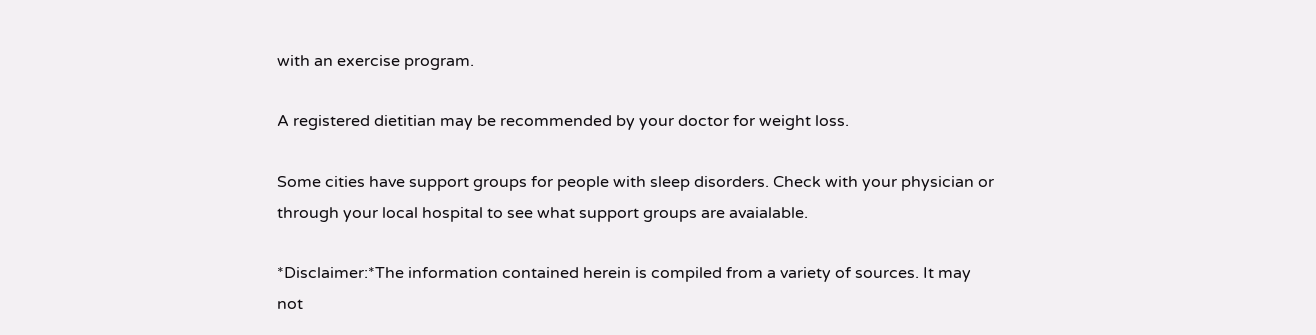with an exercise program.

A registered dietitian may be recommended by your doctor for weight loss.

Some cities have support groups for people with sleep disorders. Check with your physician or through your local hospital to see what support groups are avaialable.

*Disclaimer:*The information contained herein is compiled from a variety of sources. It may not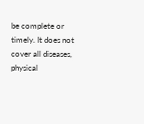be complete or timely. It does not cover all diseases, physical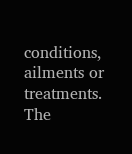conditions, ailments or treatments. The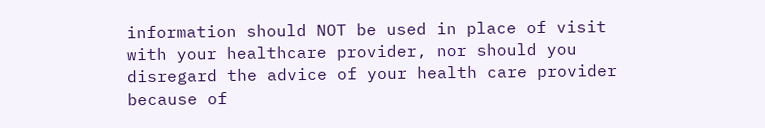information should NOT be used in place of visit with your healthcare provider, nor should you disregard the advice of your health care provider because of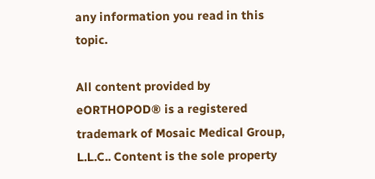any information you read in this topic.

All content provided by eORTHOPOD® is a registered trademark of Mosaic Medical Group, L.L.C.. Content is the sole property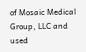of Mosaic Medical Group, LLC and used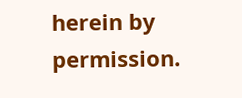herein by permission.